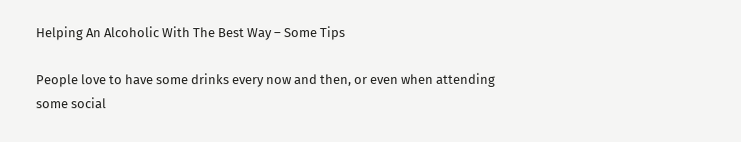Helping An Alcoholic With The Best Way – Some Tips

People love to have some drinks every now and then, or even when attending some social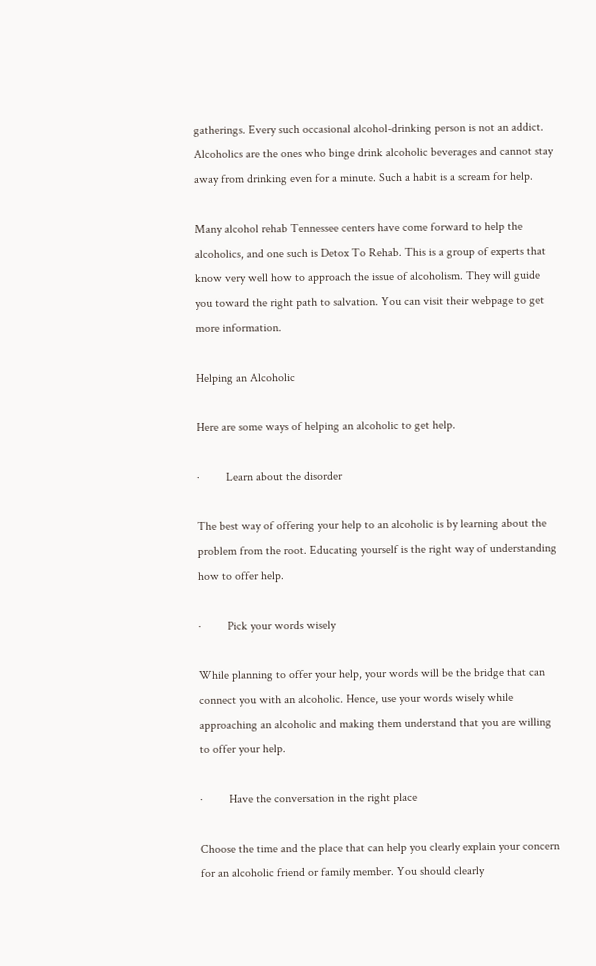gatherings. Every such occasional alcohol-drinking person is not an addict. Alcoholics are the ones who binge drink alcoholic beverages and cannot stay away from drinking even for a minute. Such a habit is a scream for help.

Many alcohol rehab Tennessee centers have come forward to help the alcoholics, and one such is Detox To Rehab. This is a group of experts that know very well how to approach the issue of alcoholism. They will guide you toward the right path to salvation. You can visit their webpage to get more information.

Helping an Alcoholic

Here are some ways of helping an alcoholic to get help.

·         Learn about the disorder

The best way of offering your help to an alcoholic is by learning about the problem from the root. Educating yourself is the right way of understanding how to offer help.

·         Pick your words wisely

While planning to offer your help, your words will be the bridge that can connect you with an alcoholic. Hence, use your words wisely while approaching an alcoholic and making them understand that you are willing to offer your help.

·         Have the conversation in the right place

Choose the time and the place that can help you clearly explain your concern for an alcoholic friend or family member. You should clearly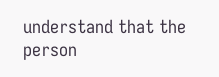understand that the person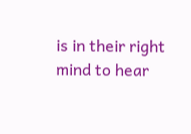is in their right mind to hear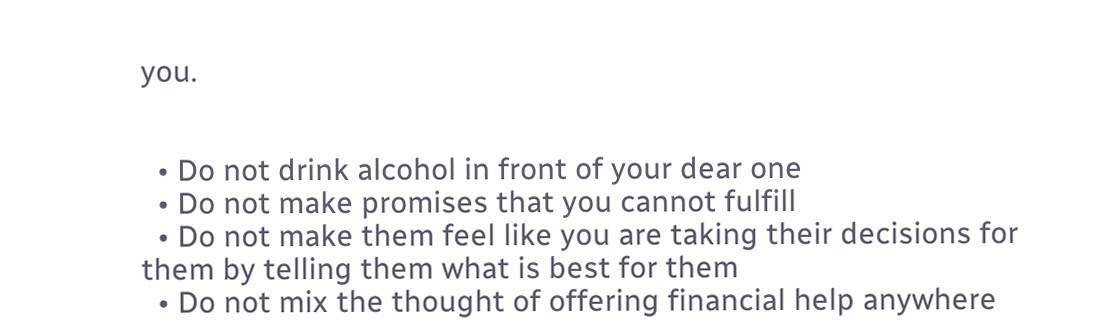you.


  • Do not drink alcohol in front of your dear one
  • Do not make promises that you cannot fulfill
  • Do not make them feel like you are taking their decisions for them by telling them what is best for them
  • Do not mix the thought of offering financial help anywhere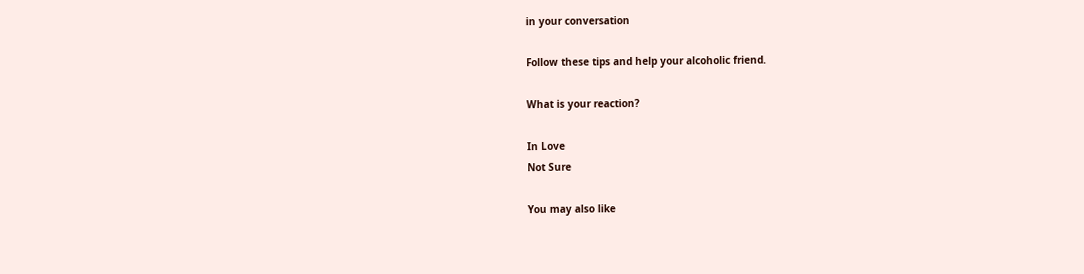in your conversation

Follow these tips and help your alcoholic friend.

What is your reaction?

In Love
Not Sure

You may also like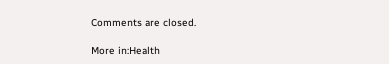Comments are closed.

More in:Health